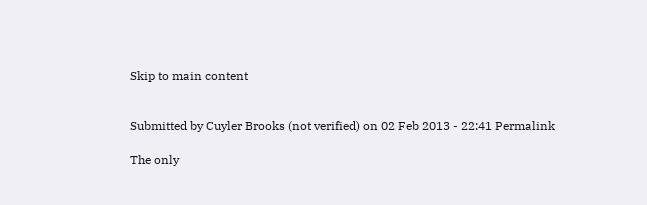Skip to main content


Submitted by Cuyler Brooks (not verified) on 02 Feb 2013 - 22:41 Permalink

The only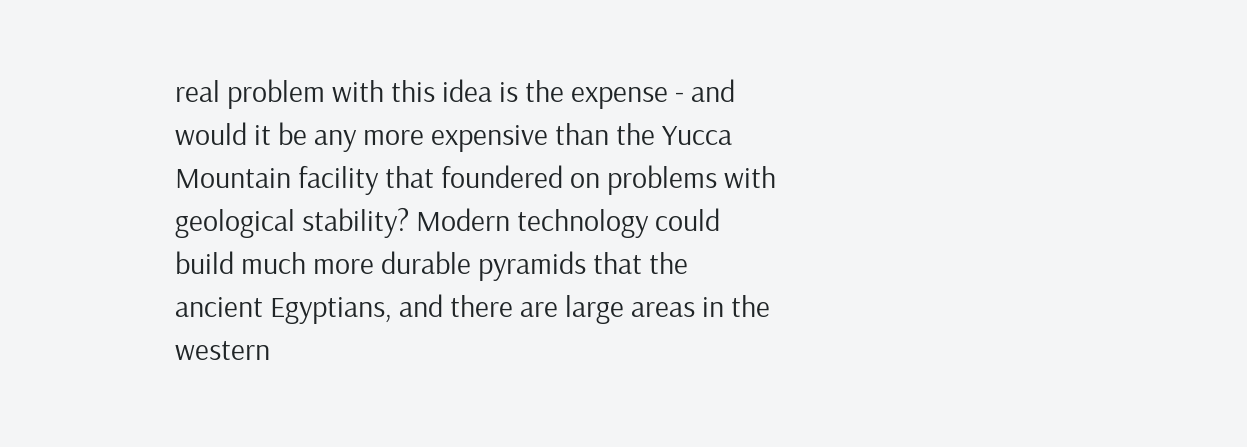real problem with this idea is the expense - and would it be any more expensive than the Yucca Mountain facility that foundered on problems with geological stability? Modern technology could build much more durable pyramids that the ancient Egyptians, and there are large areas in the western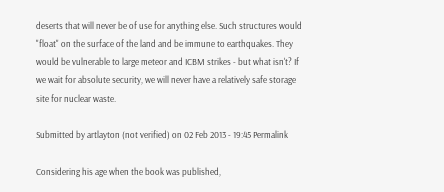deserts that will never be of use for anything else. Such structures would "float" on the surface of the land and be immune to earthquakes. They would be vulnerable to large meteor and ICBM strikes - but what isn't? If we wait for absolute security, we will never have a relatively safe storage site for nuclear waste.

Submitted by artlayton (not verified) on 02 Feb 2013 - 19:45 Permalink

Considering his age when the book was published,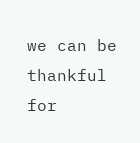we can be thankful for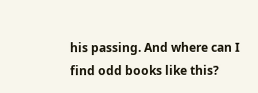his passing. And where can I find odd books like this?